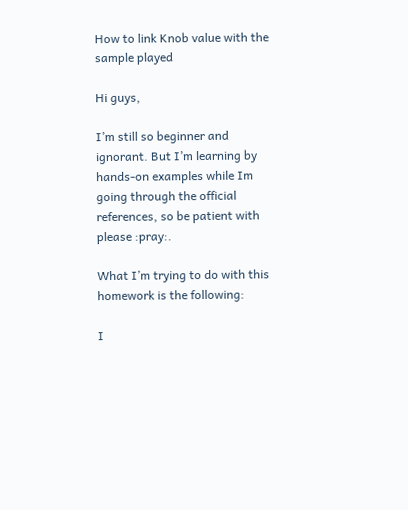How to link Knob value with the sample played

Hi guys,

I’m still so beginner and ignorant. But I’m learning by hands-on examples while Im going through the official references, so be patient with please :pray:.

What I’m trying to do with this homework is the following:

I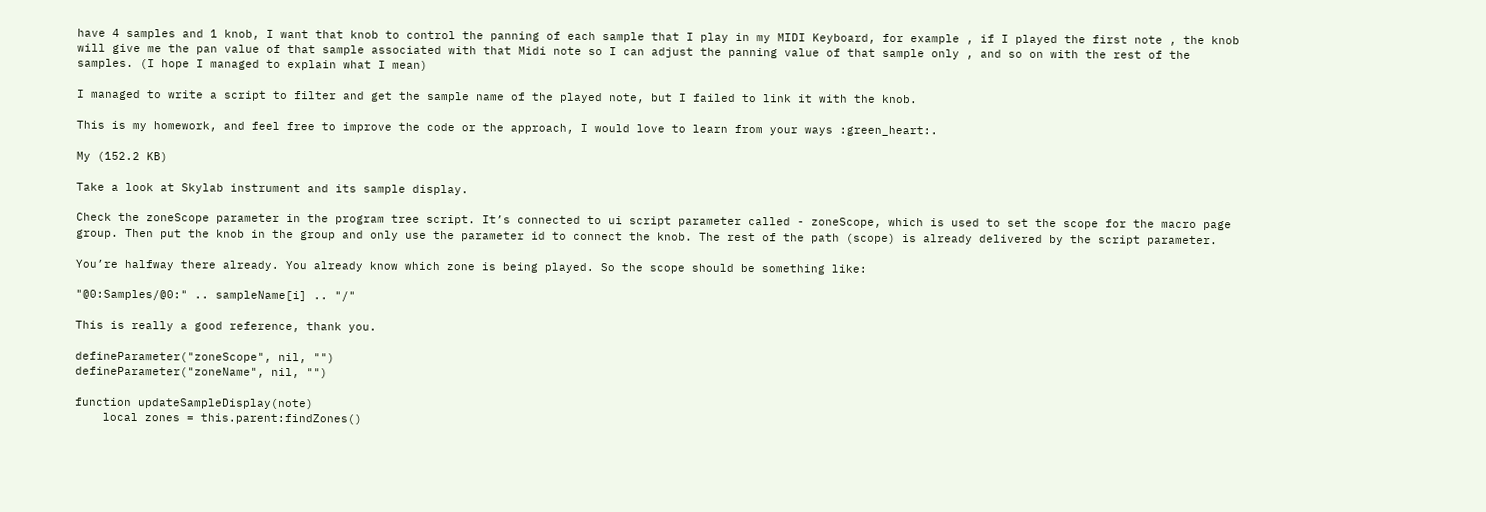have 4 samples and 1 knob, I want that knob to control the panning of each sample that I play in my MIDI Keyboard, for example , if I played the first note , the knob will give me the pan value of that sample associated with that Midi note so I can adjust the panning value of that sample only , and so on with the rest of the samples. (I hope I managed to explain what I mean)

I managed to write a script to filter and get the sample name of the played note, but I failed to link it with the knob.

This is my homework, and feel free to improve the code or the approach, I would love to learn from your ways :green_heart:.

My (152.2 KB)

Take a look at Skylab instrument and its sample display.

Check the zoneScope parameter in the program tree script. It’s connected to ui script parameter called - zoneScope, which is used to set the scope for the macro page group. Then put the knob in the group and only use the parameter id to connect the knob. The rest of the path (scope) is already delivered by the script parameter.

You’re halfway there already. You already know which zone is being played. So the scope should be something like:

"@0:Samples/@0:" .. sampleName[i] .. "/"

This is really a good reference, thank you.

defineParameter("zoneScope", nil, "")
defineParameter("zoneName", nil, "")

function updateSampleDisplay(note)
    local zones = this.parent:findZones()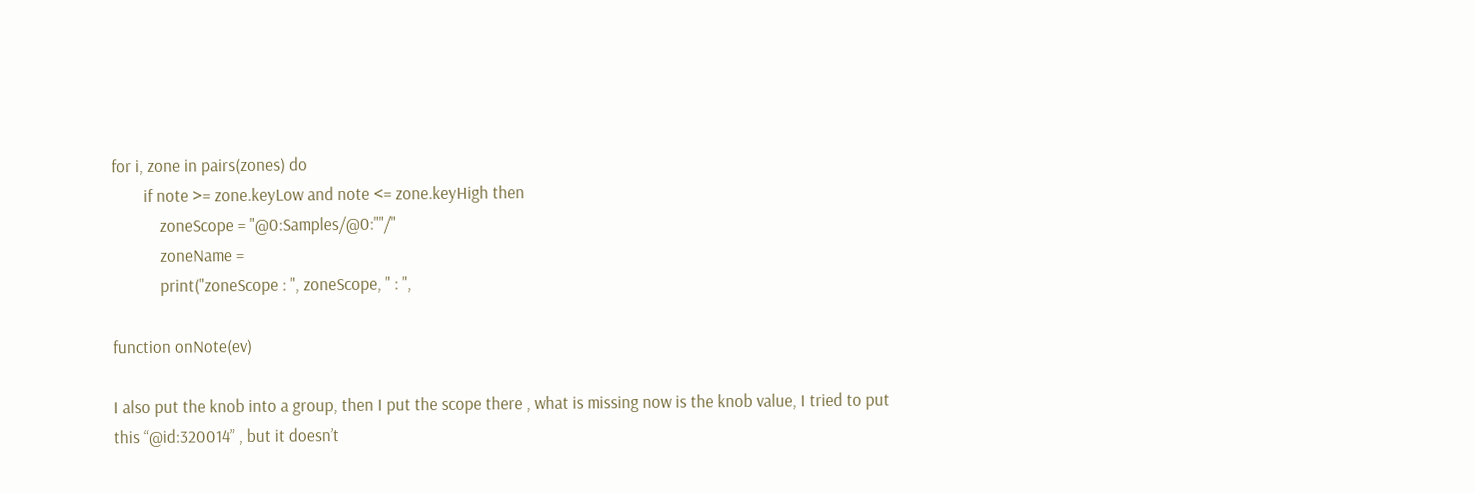for i, zone in pairs(zones) do
        if note >= zone.keyLow and note <= zone.keyHigh then
            zoneScope = "@0:Samples/@0:""/"
            zoneName =
            print("zoneScope : ", zoneScope, " : ",

function onNote(ev)

I also put the knob into a group, then I put the scope there , what is missing now is the knob value, I tried to put this “@id:320014” , but it doesn’t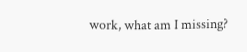work, what am I missing?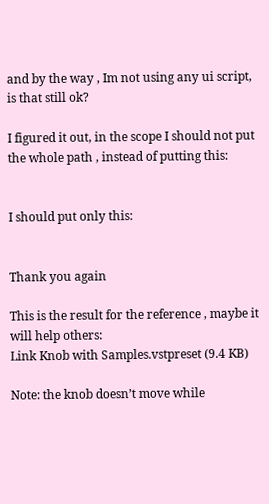and by the way , Im not using any ui script, is that still ok?

I figured it out, in the scope I should not put the whole path , instead of putting this:


I should put only this:


Thank you again

This is the result for the reference , maybe it will help others:
Link Knob with Samples.vstpreset (9.4 KB)

Note: the knob doesn’t move while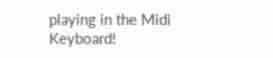playing in the Midi Keyboard!